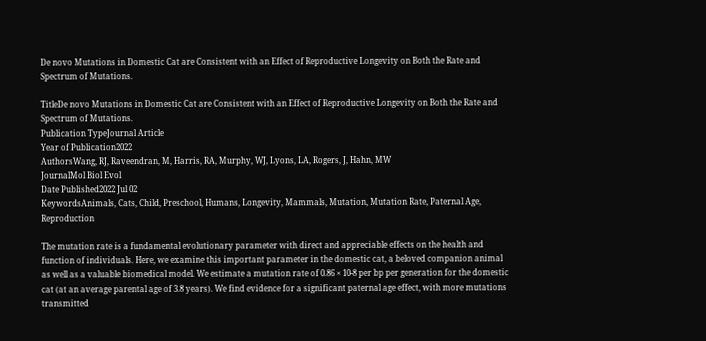De novo Mutations in Domestic Cat are Consistent with an Effect of Reproductive Longevity on Both the Rate and Spectrum of Mutations.

TitleDe novo Mutations in Domestic Cat are Consistent with an Effect of Reproductive Longevity on Both the Rate and Spectrum of Mutations.
Publication TypeJournal Article
Year of Publication2022
AuthorsWang, RJ, Raveendran, M, Harris, RA, Murphy, WJ, Lyons, LA, Rogers, J, Hahn, MW
JournalMol Biol Evol
Date Published2022 Jul 02
KeywordsAnimals, Cats, Child, Preschool, Humans, Longevity, Mammals, Mutation, Mutation Rate, Paternal Age, Reproduction

The mutation rate is a fundamental evolutionary parameter with direct and appreciable effects on the health and function of individuals. Here, we examine this important parameter in the domestic cat, a beloved companion animal as well as a valuable biomedical model. We estimate a mutation rate of 0.86 × 10-8 per bp per generation for the domestic cat (at an average parental age of 3.8 years). We find evidence for a significant paternal age effect, with more mutations transmitted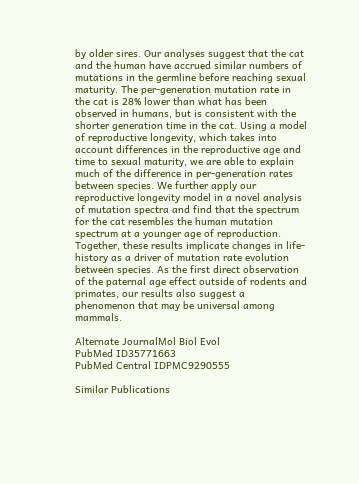by older sires. Our analyses suggest that the cat and the human have accrued similar numbers of mutations in the germline before reaching sexual maturity. The per-generation mutation rate in the cat is 28% lower than what has been observed in humans, but is consistent with the shorter generation time in the cat. Using a model of reproductive longevity, which takes into account differences in the reproductive age and time to sexual maturity, we are able to explain much of the difference in per-generation rates between species. We further apply our reproductive longevity model in a novel analysis of mutation spectra and find that the spectrum for the cat resembles the human mutation spectrum at a younger age of reproduction. Together, these results implicate changes in life-history as a driver of mutation rate evolution between species. As the first direct observation of the paternal age effect outside of rodents and primates, our results also suggest a phenomenon that may be universal among mammals.

Alternate JournalMol Biol Evol
PubMed ID35771663
PubMed Central IDPMC9290555

Similar Publications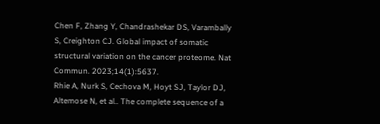Chen F, Zhang Y, Chandrashekar DS, Varambally S, Creighton CJ. Global impact of somatic structural variation on the cancer proteome. Nat Commun. 2023;14(1):5637.
Rhie A, Nurk S, Cechova M, Hoyt SJ, Taylor DJ, Altemose N, et al.. The complete sequence of a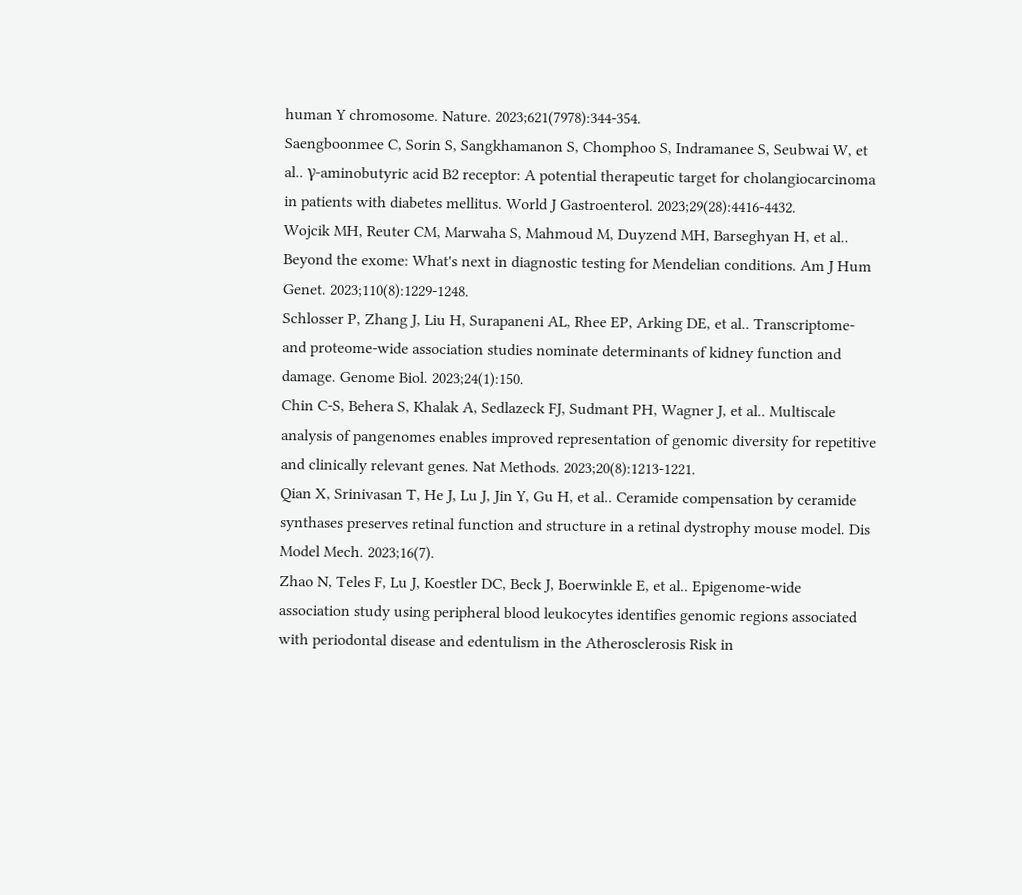human Y chromosome. Nature. 2023;621(7978):344-354.
Saengboonmee C, Sorin S, Sangkhamanon S, Chomphoo S, Indramanee S, Seubwai W, et al.. γ-aminobutyric acid B2 receptor: A potential therapeutic target for cholangiocarcinoma in patients with diabetes mellitus. World J Gastroenterol. 2023;29(28):4416-4432.
Wojcik MH, Reuter CM, Marwaha S, Mahmoud M, Duyzend MH, Barseghyan H, et al.. Beyond the exome: What's next in diagnostic testing for Mendelian conditions. Am J Hum Genet. 2023;110(8):1229-1248.
Schlosser P, Zhang J, Liu H, Surapaneni AL, Rhee EP, Arking DE, et al.. Transcriptome- and proteome-wide association studies nominate determinants of kidney function and damage. Genome Biol. 2023;24(1):150.
Chin C-S, Behera S, Khalak A, Sedlazeck FJ, Sudmant PH, Wagner J, et al.. Multiscale analysis of pangenomes enables improved representation of genomic diversity for repetitive and clinically relevant genes. Nat Methods. 2023;20(8):1213-1221.
Qian X, Srinivasan T, He J, Lu J, Jin Y, Gu H, et al.. Ceramide compensation by ceramide synthases preserves retinal function and structure in a retinal dystrophy mouse model. Dis Model Mech. 2023;16(7).
Zhao N, Teles F, Lu J, Koestler DC, Beck J, Boerwinkle E, et al.. Epigenome-wide association study using peripheral blood leukocytes identifies genomic regions associated with periodontal disease and edentulism in the Atherosclerosis Risk in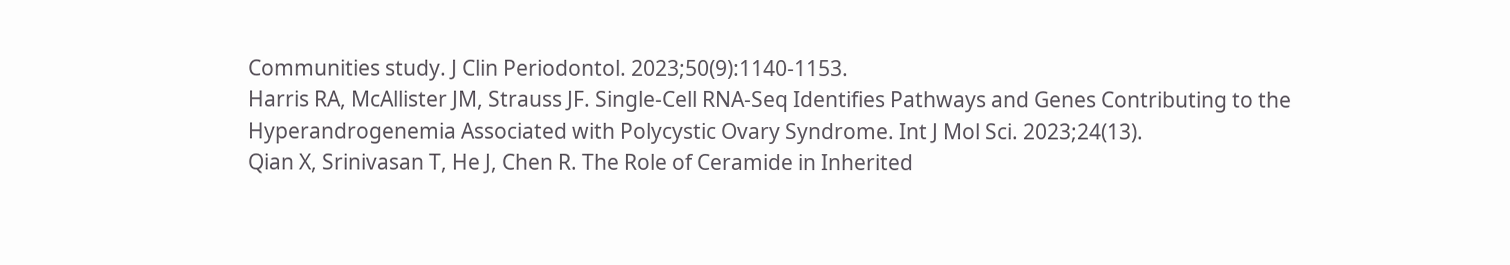Communities study. J Clin Periodontol. 2023;50(9):1140-1153.
Harris RA, McAllister JM, Strauss JF. Single-Cell RNA-Seq Identifies Pathways and Genes Contributing to the Hyperandrogenemia Associated with Polycystic Ovary Syndrome. Int J Mol Sci. 2023;24(13).
Qian X, Srinivasan T, He J, Chen R. The Role of Ceramide in Inherited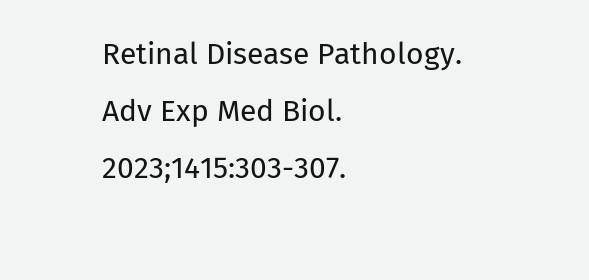Retinal Disease Pathology. Adv Exp Med Biol. 2023;1415:303-307.